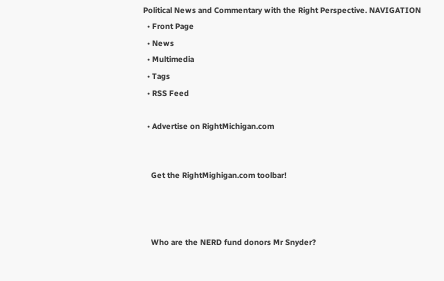Political News and Commentary with the Right Perspective. NAVIGATION
  • Front Page
  • News
  • Multimedia
  • Tags
  • RSS Feed

  • Advertise on RightMichigan.com


    Get the RightMighigan.com toolbar!



    Who are the NERD fund donors Mr Snyder?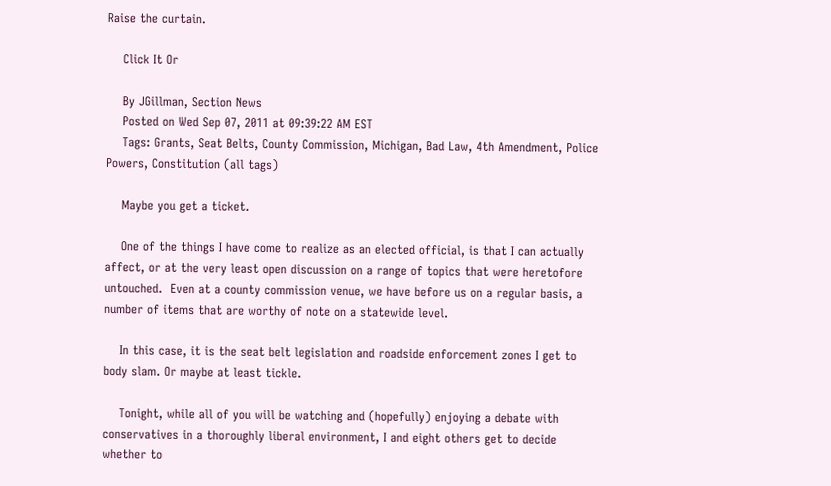Raise the curtain.

    Click It Or

    By JGillman, Section News
    Posted on Wed Sep 07, 2011 at 09:39:22 AM EST
    Tags: Grants, Seat Belts, County Commission, Michigan, Bad Law, 4th Amendment, Police Powers, Constitution (all tags)

    Maybe you get a ticket.

    One of the things I have come to realize as an elected official, is that I can actually affect, or at the very least open discussion on a range of topics that were heretofore untouched.  Even at a county commission venue, we have before us on a regular basis, a number of items that are worthy of note on a statewide level.

    In this case, it is the seat belt legislation and roadside enforcement zones I get to body slam. Or maybe at least tickle.

    Tonight, while all of you will be watching and (hopefully) enjoying a debate with conservatives in a thoroughly liberal environment, I and eight others get to decide whether to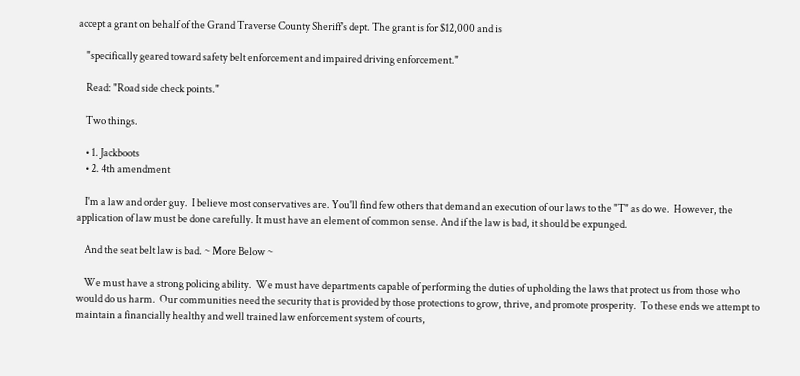accept a grant on behalf of the Grand Traverse County Sheriff's dept. The grant is for $12,000 and is

    "specifically geared toward safety belt enforcement and impaired driving enforcement."

    Read: "Road side check points."

    Two things.

    • 1. Jackboots
    • 2. 4th amendment

    I'm a law and order guy.  I believe most conservatives are. You'll find few others that demand an execution of our laws to the "T" as do we.  However, the application of law must be done carefully. It must have an element of common sense. And if the law is bad, it should be expunged.

    And the seat belt law is bad. ~ More Below ~

    We must have a strong policing ability.  We must have departments capable of performing the duties of upholding the laws that protect us from those who would do us harm.  Our communities need the security that is provided by those protections to grow, thrive, and promote prosperity.  To these ends we attempt to maintain a financially healthy and well trained law enforcement system of courts,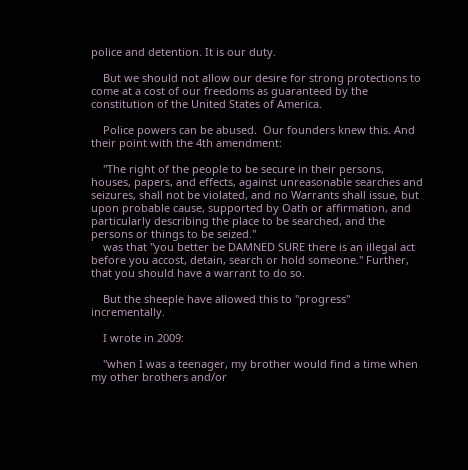police and detention. It is our duty.

    But we should not allow our desire for strong protections to come at a cost of our freedoms as guaranteed by the constitution of the United States of America.

    Police powers can be abused.  Our founders knew this. And their point with the 4th amendment:

    "The right of the people to be secure in their persons, houses, papers, and effects, against unreasonable searches and seizures, shall not be violated, and no Warrants shall issue, but upon probable cause, supported by Oath or affirmation, and particularly describing the place to be searched, and the persons or things to be seized."
    was that "you better be DAMNED SURE there is an illegal act before you accost, detain, search or hold someone." Further, that you should have a warrant to do so.

    But the sheeple have allowed this to "progress" incrementally.

    I wrote in 2009:

    "when I was a teenager, my brother would find a time when my other brothers and/or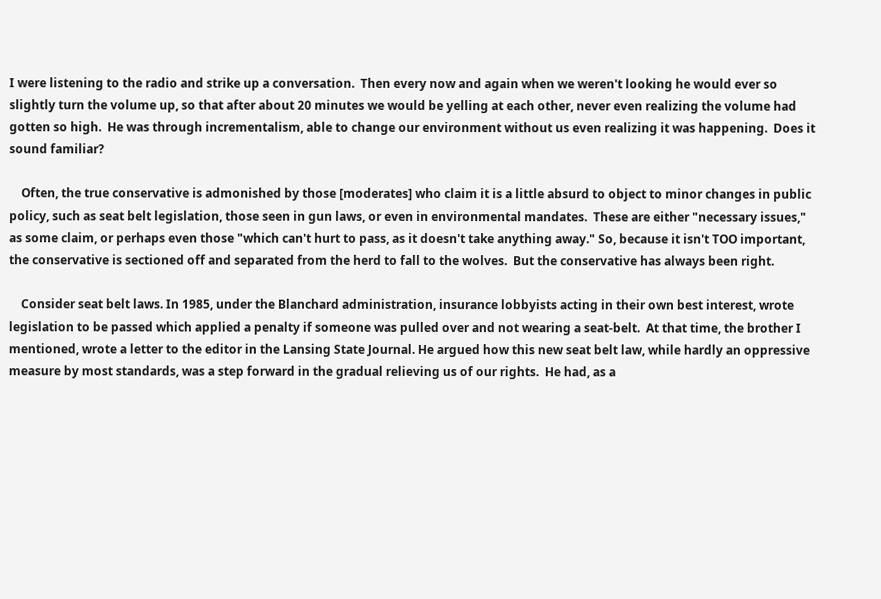I were listening to the radio and strike up a conversation.  Then every now and again when we weren't looking he would ever so slightly turn the volume up, so that after about 20 minutes we would be yelling at each other, never even realizing the volume had gotten so high.  He was through incrementalism, able to change our environment without us even realizing it was happening.  Does it sound familiar?

    Often, the true conservative is admonished by those [moderates] who claim it is a little absurd to object to minor changes in public policy, such as seat belt legislation, those seen in gun laws, or even in environmental mandates.  These are either "necessary issues," as some claim, or perhaps even those "which can't hurt to pass, as it doesn't take anything away." So, because it isn't TOO important, the conservative is sectioned off and separated from the herd to fall to the wolves.  But the conservative has always been right.

    Consider seat belt laws. In 1985, under the Blanchard administration, insurance lobbyists acting in their own best interest, wrote legislation to be passed which applied a penalty if someone was pulled over and not wearing a seat-belt.  At that time, the brother I mentioned, wrote a letter to the editor in the Lansing State Journal. He argued how this new seat belt law, while hardly an oppressive measure by most standards, was a step forward in the gradual relieving us of our rights.  He had, as a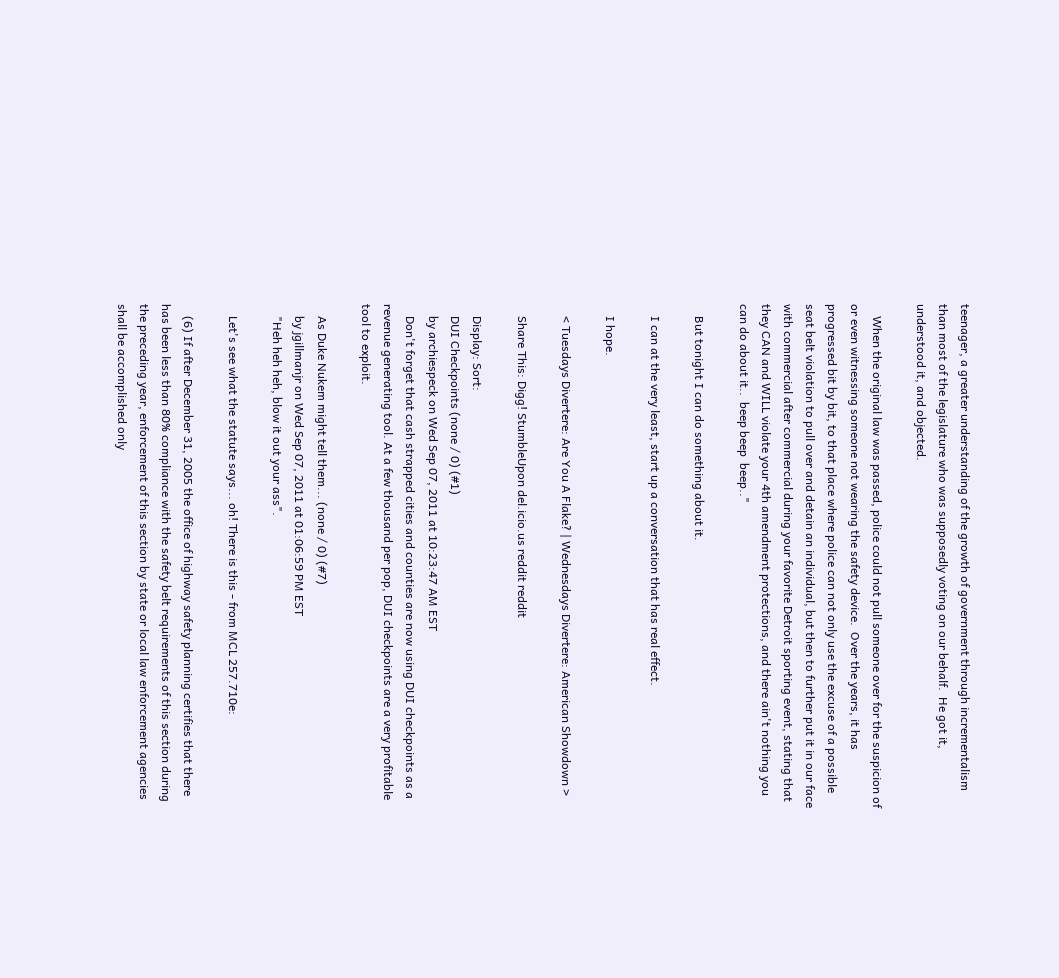teenager, a greater understanding of the growth of government through incrementalism than most of the legislature who was supposedly voting on our behalf.  He got it, understood it, and objected.

    When the original law was passed, police could not pull someone over for the suspicion of or even witnessing someone not wearing the safety device.  Over the years, it has progressed bit by bit, to that place where police can not only use the excuse of a possible seat belt violation to pull over and detain an individual, but then to further put it in our face with commercial after commercial during your favorite Detroit sporting event, stating that they CAN and WILL violate your 4th amendment protections, and there ain't nothing you can do about it..  beep beep  beep.."

    But tonight I can do something about it.

    I can at the very least, start up a conversation that has real effect.

    I hope.

    < Tuesdays Divertere: Are You A Flake? | Wednesdays Divertere: American Showdown >

    Share This: Digg! StumbleUpon del.icio.us reddit reddit

    Display: Sort:
    DUI Checkpoints (none / 0) (#1)
    by archiespeck on Wed Sep 07, 2011 at 10:23:47 AM EST
    Don't forget that cash strapped cities and counties are now using DUI checkpoints as a revenue generating tool. At a few thousand per pop, DUI checkpoints are a very profitable tool to exploit.

    As Duke Nukem might tell them... (none / 0) (#7)
    by jgillmanjr on Wed Sep 07, 2011 at 01:06:59 PM EST
    "Heh heh heh, blow it out your ass".

    Let's see what the statute says... oh! There is this - from MCL 257.710e:

    (6) If after December 31, 2005 the office of highway safety planning certifies that there has been less than 80% compliance with the safety belt requirements of this section during the preceding year, enforcement of this section by state or local law enforcement agencies shall be accomplished only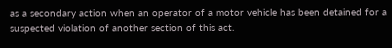as a secondary action when an operator of a motor vehicle has been detained for a suspected violation of another section of this act.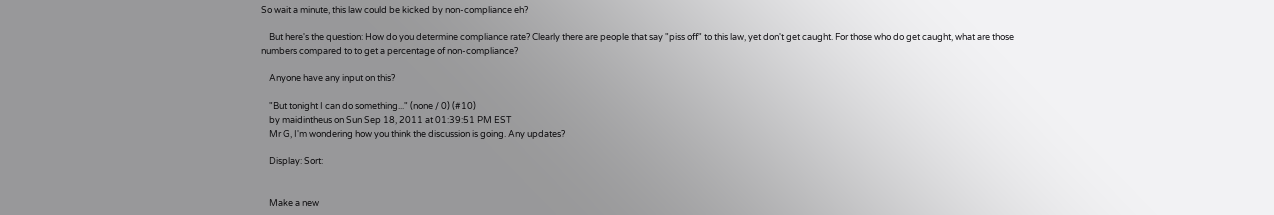So wait a minute, this law could be kicked by non-compliance eh?

    But here's the question: How do you determine compliance rate? Clearly there are people that say "piss off" to this law, yet don't get caught. For those who do get caught, what are those numbers compared to to get a percentage of non-compliance?

    Anyone have any input on this?

    "But tonight I can do something..." (none / 0) (#10)
    by maidintheus on Sun Sep 18, 2011 at 01:39:51 PM EST
    Mr G, I'm wondering how you think the discussion is going. Any updates?

    Display: Sort:


    Make a new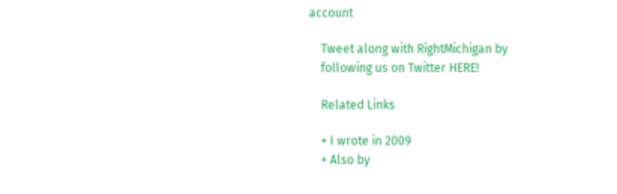account

    Tweet along with RightMichigan by
    following us on Twitter HERE!

    Related Links

    + I wrote in 2009
    + Also by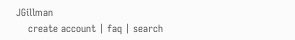JGillman
    create account | faq | search